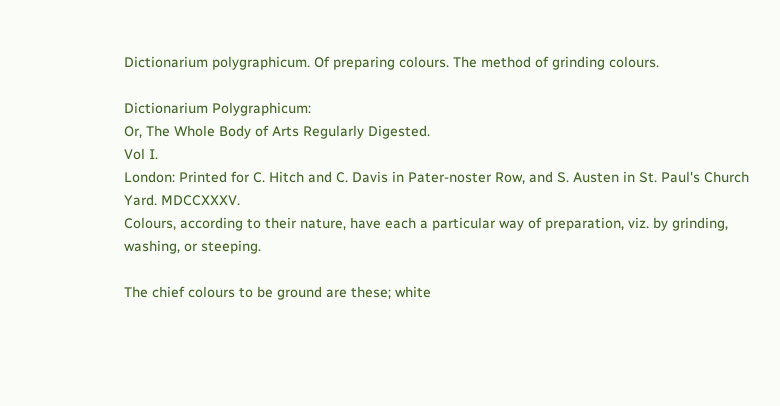Dictionarium polygraphicum. Of preparing colours. The method of grinding colours.

Dictionarium Polygraphicum:
Or, The Whole Body of Arts Regularly Digested.
Vol I.
London: Printed for C. Hitch and C. Davis in Pater-noster Row, and S. Austen in St. Paul's Church Yard. MDCCXXXV.
Colours, according to their nature, have each a particular way of preparation, viz. by grinding, washing, or steeping.

The chief colours to be ground are these; white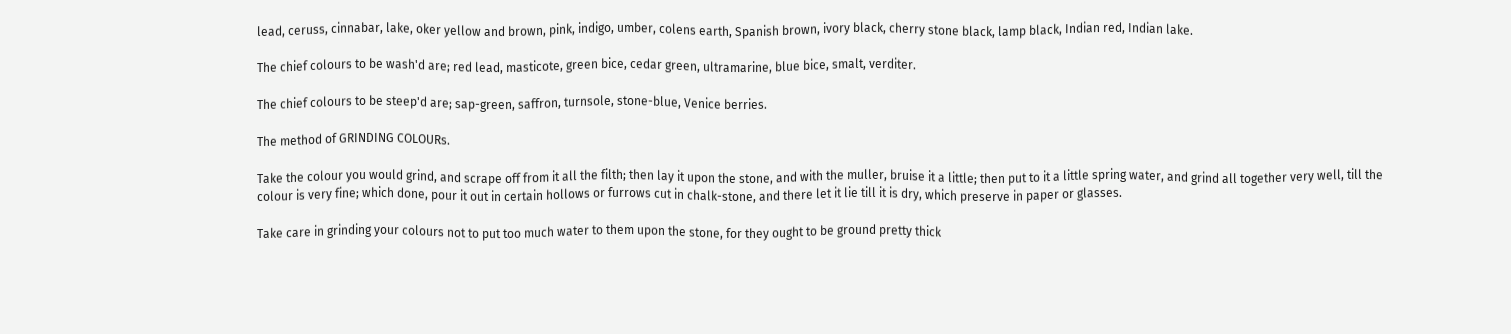lead, ceruss, cinnabar, lake, oker yellow and brown, pink, indigo, umber, colens earth, Spanish brown, ivory black, cherry stone black, lamp black, Indian red, Indian lake.

The chief colours to be wash'd are; red lead, masticote, green bice, cedar green, ultramarine, blue bice, smalt, verditer.

The chief colours to be steep'd are; sap-green, saffron, turnsole, stone-blue, Venice berries.

The method of GRINDING COLOURs.

Take the colour you would grind, and scrape off from it all the filth; then lay it upon the stone, and with the muller, bruise it a little; then put to it a little spring water, and grind all together very well, till the colour is very fine; which done, pour it out in certain hollows or furrows cut in chalk-stone, and there let it lie till it is dry, which preserve in paper or glasses.

Take care in grinding your colours not to put too much water to them upon the stone, for they ought to be ground pretty thick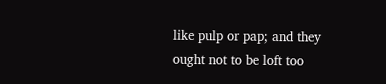like pulp or pap; and they ought not to be loft too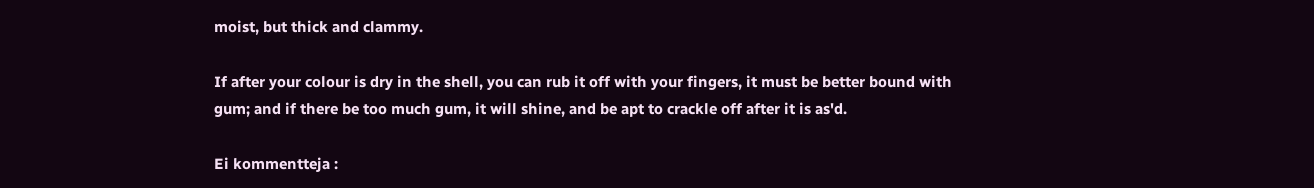moist, but thick and clammy.

If after your colour is dry in the shell, you can rub it off with your fingers, it must be better bound with gum; and if there be too much gum, it will shine, and be apt to crackle off after it is as'd.

Ei kommentteja :